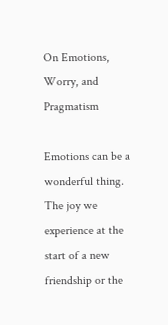On Emotions, Worry, and Pragmatism

Emotions can be a wonderful thing. The joy we experience at the start of a new friendship or the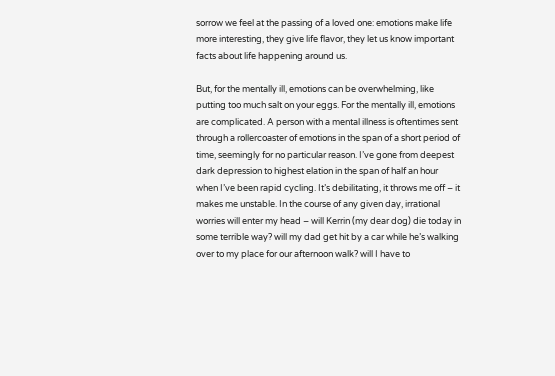sorrow we feel at the passing of a loved one: emotions make life more interesting, they give life flavor, they let us know important facts about life happening around us.

But, for the mentally ill, emotions can be overwhelming, like putting too much salt on your eggs. For the mentally ill, emotions are complicated. A person with a mental illness is oftentimes sent through a rollercoaster of emotions in the span of a short period of time, seemingly for no particular reason. I’ve gone from deepest dark depression to highest elation in the span of half an hour when I’ve been rapid cycling. It’s debilitating, it throws me off – it makes me unstable. In the course of any given day, irrational worries will enter my head – will Kerrin (my dear dog) die today in some terrible way? will my dad get hit by a car while he’s walking over to my place for our afternoon walk? will I have to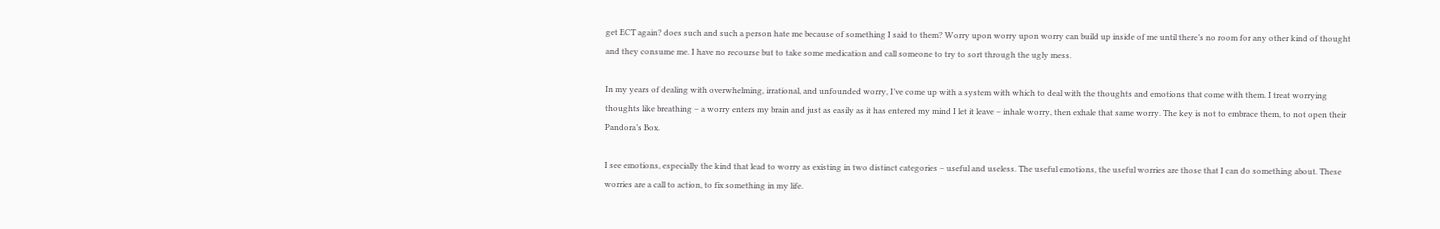get ECT again? does such and such a person hate me because of something I said to them? Worry upon worry upon worry can build up inside of me until there’s no room for any other kind of thought and they consume me. I have no recourse but to take some medication and call someone to try to sort through the ugly mess.

In my years of dealing with overwhelming, irrational, and unfounded worry, I’ve come up with a system with which to deal with the thoughts and emotions that come with them. I treat worrying thoughts like breathing – a worry enters my brain and just as easily as it has entered my mind I let it leave – inhale worry, then exhale that same worry. The key is not to embrace them, to not open their Pandora’s Box.

I see emotions, especially the kind that lead to worry as existing in two distinct categories – useful and useless. The useful emotions, the useful worries are those that I can do something about. These worries are a call to action, to fix something in my life.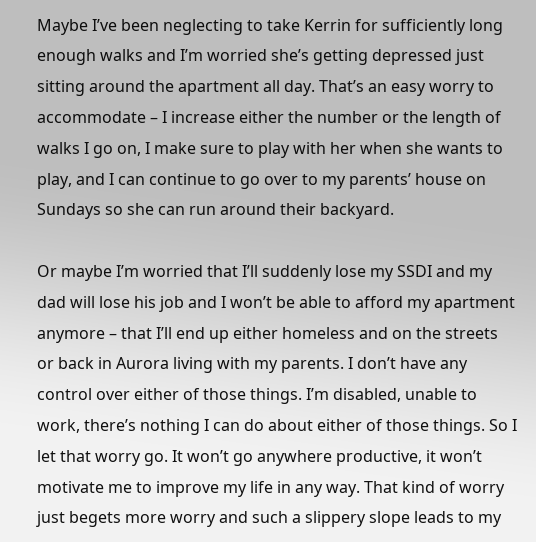Maybe I’ve been neglecting to take Kerrin for sufficiently long enough walks and I’m worried she’s getting depressed just sitting around the apartment all day. That’s an easy worry to accommodate – I increase either the number or the length of walks I go on, I make sure to play with her when she wants to play, and I can continue to go over to my parents’ house on Sundays so she can run around their backyard.

Or maybe I’m worried that I’ll suddenly lose my SSDI and my dad will lose his job and I won’t be able to afford my apartment anymore – that I’ll end up either homeless and on the streets or back in Aurora living with my parents. I don’t have any control over either of those things. I’m disabled, unable to work, there’s nothing I can do about either of those things. So I let that worry go. It won’t go anywhere productive, it won’t motivate me to improve my life in any way. That kind of worry just begets more worry and such a slippery slope leads to my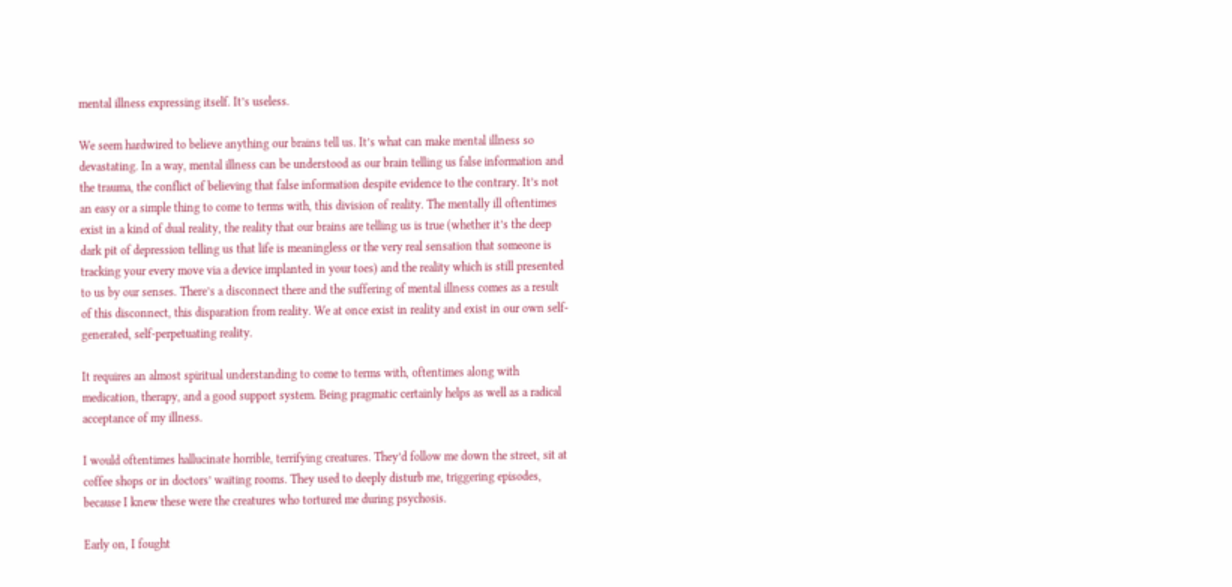mental illness expressing itself. It’s useless.

We seem hardwired to believe anything our brains tell us. It’s what can make mental illness so devastating. In a way, mental illness can be understood as our brain telling us false information and the trauma, the conflict of believing that false information despite evidence to the contrary. It’s not an easy or a simple thing to come to terms with, this division of reality. The mentally ill oftentimes exist in a kind of dual reality, the reality that our brains are telling us is true (whether it’s the deep dark pit of depression telling us that life is meaningless or the very real sensation that someone is tracking your every move via a device implanted in your toes) and the reality which is still presented to us by our senses. There’s a disconnect there and the suffering of mental illness comes as a result of this disconnect, this disparation from reality. We at once exist in reality and exist in our own self-generated, self-perpetuating reality.

It requires an almost spiritual understanding to come to terms with, oftentimes along with medication, therapy, and a good support system. Being pragmatic certainly helps as well as a radical acceptance of my illness.

I would oftentimes hallucinate horrible, terrifying creatures. They’d follow me down the street, sit at coffee shops or in doctors’ waiting rooms. They used to deeply disturb me, triggering episodes, because I knew these were the creatures who tortured me during psychosis.

Early on, I fought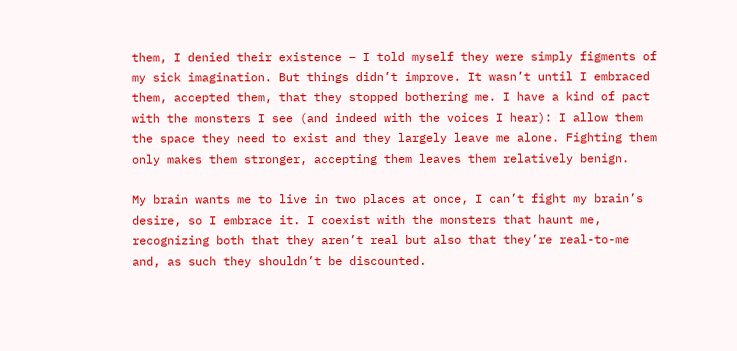them, I denied their existence – I told myself they were simply figments of my sick imagination. But things didn’t improve. It wasn’t until I embraced them, accepted them, that they stopped bothering me. I have a kind of pact with the monsters I see (and indeed with the voices I hear): I allow them the space they need to exist and they largely leave me alone. Fighting them only makes them stronger, accepting them leaves them relatively benign.

My brain wants me to live in two places at once, I can’t fight my brain’s desire, so I embrace it. I coexist with the monsters that haunt me, recognizing both that they aren’t real but also that they’re real-to-me and, as such they shouldn’t be discounted.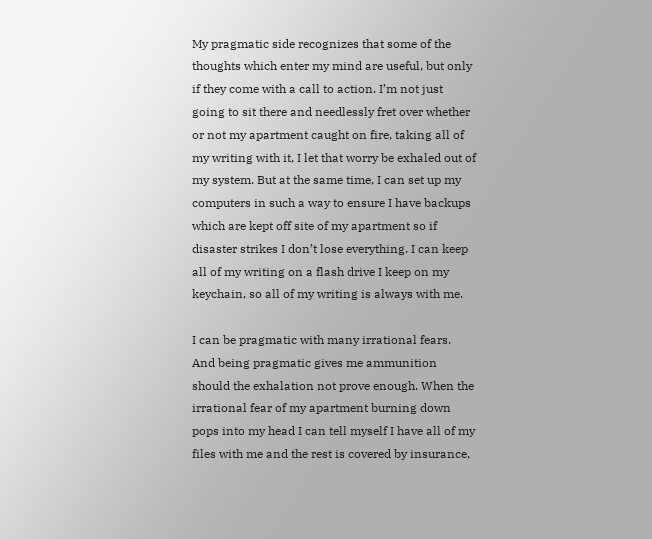My pragmatic side recognizes that some of the thoughts which enter my mind are useful, but only if they come with a call to action. I’m not just going to sit there and needlessly fret over whether or not my apartment caught on fire, taking all of my writing with it, I let that worry be exhaled out of my system. But at the same time, I can set up my computers in such a way to ensure I have backups which are kept off site of my apartment so if disaster strikes I don’t lose everything. I can keep all of my writing on a flash drive I keep on my keychain, so all of my writing is always with me.

I can be pragmatic with many irrational fears. And being pragmatic gives me ammunition should the exhalation not prove enough. When the irrational fear of my apartment burning down pops into my head I can tell myself I have all of my files with me and the rest is covered by insurance,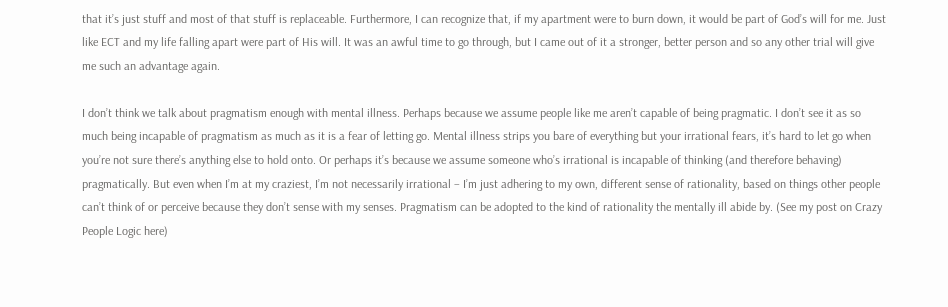that it’s just stuff and most of that stuff is replaceable. Furthermore, I can recognize that, if my apartment were to burn down, it would be part of God’s will for me. Just like ECT and my life falling apart were part of His will. It was an awful time to go through, but I came out of it a stronger, better person and so any other trial will give me such an advantage again.

I don’t think we talk about pragmatism enough with mental illness. Perhaps because we assume people like me aren’t capable of being pragmatic. I don’t see it as so much being incapable of pragmatism as much as it is a fear of letting go. Mental illness strips you bare of everything but your irrational fears, it’s hard to let go when you’re not sure there’s anything else to hold onto. Or perhaps it’s because we assume someone who’s irrational is incapable of thinking (and therefore behaving) pragmatically. But even when I’m at my craziest, I’m not necessarily irrational – I’m just adhering to my own, different sense of rationality, based on things other people can’t think of or perceive because they don’t sense with my senses. Pragmatism can be adopted to the kind of rationality the mentally ill abide by. (See my post on Crazy People Logic here)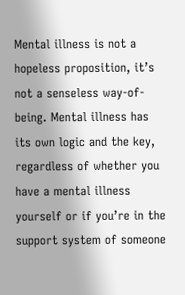Mental illness is not a hopeless proposition, it’s not a senseless way-of-being. Mental illness has its own logic and the key, regardless of whether you have a mental illness yourself or if you’re in the support system of someone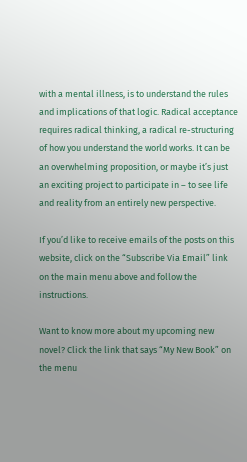with a mental illness, is to understand the rules and implications of that logic. Radical acceptance requires radical thinking, a radical re-structuring of how you understand the world works. It can be an overwhelming proposition, or maybe it’s just an exciting project to participate in – to see life and reality from an entirely new perspective.

If you’d like to receive emails of the posts on this website, click on the “Subscribe Via Email” link on the main menu above and follow the instructions.

Want to know more about my upcoming new novel? Click the link that says “My New Book” on the menu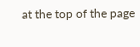at the top of the page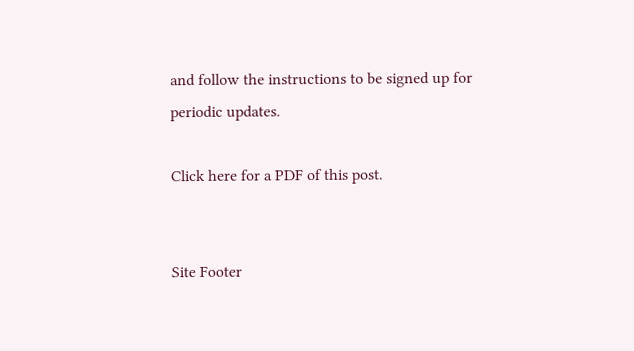and follow the instructions to be signed up for periodic updates.

Click here for a PDF of this post.


Site Footer